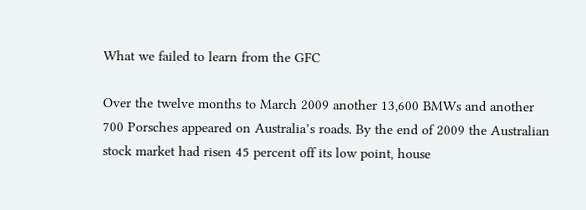What we failed to learn from the GFC

Over the twelve months to March 2009 another 13,600 BMWs and another 700 Porsches appeared on Australia’s roads. By the end of 2009 the Australian stock market had risen 45 percent off its low point, house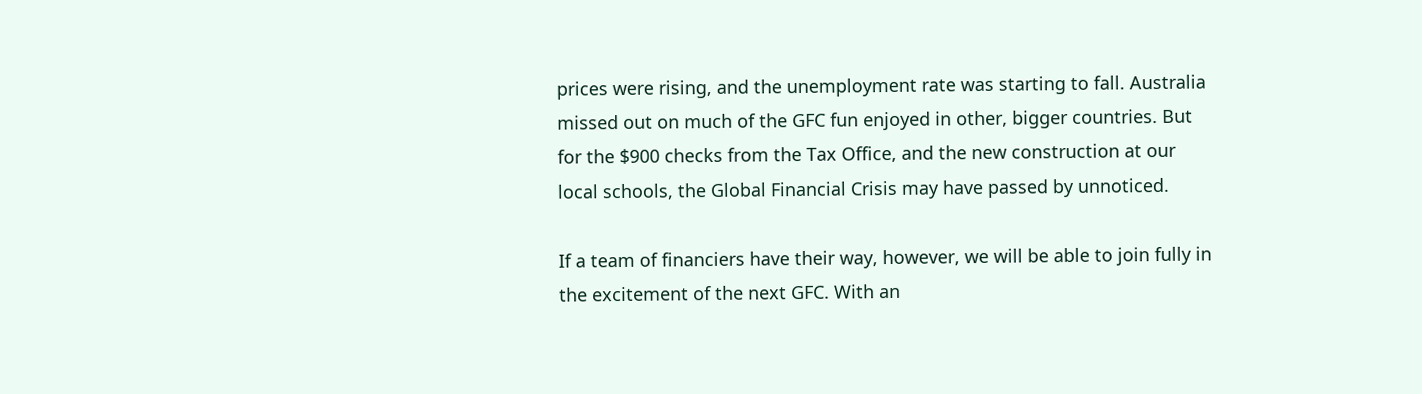prices were rising, and the unemployment rate was starting to fall. Australia missed out on much of the GFC fun enjoyed in other, bigger countries. But for the $900 checks from the Tax Office, and the new construction at our local schools, the Global Financial Crisis may have passed by unnoticed.

If a team of financiers have their way, however, we will be able to join fully in the excitement of the next GFC. With an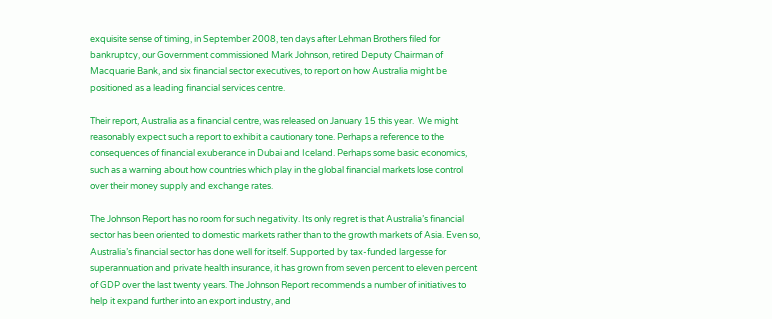exquisite sense of timing, in September 2008, ten days after Lehman Brothers filed for bankruptcy, our Government commissioned Mark Johnson, retired Deputy Chairman of Macquarie Bank, and six financial sector executives, to report on how Australia might be positioned as a leading financial services centre.

Their report, Australia as a financial centre, was released on January 15 this year.  We might reasonably expect such a report to exhibit a cautionary tone. Perhaps a reference to the consequences of financial exuberance in Dubai and Iceland. Perhaps some basic economics, such as a warning about how countries which play in the global financial markets lose control over their money supply and exchange rates.

The Johnson Report has no room for such negativity. Its only regret is that Australia’s financial sector has been oriented to domestic markets rather than to the growth markets of Asia. Even so, Australia’s financial sector has done well for itself. Supported by tax-funded largesse for superannuation and private health insurance, it has grown from seven percent to eleven percent of GDP over the last twenty years. The Johnson Report recommends a number of initiatives to help it expand further into an export industry, and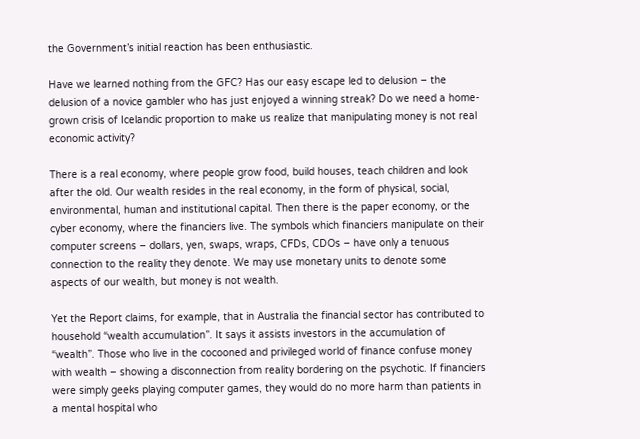the Government’s initial reaction has been enthusiastic.

Have we learned nothing from the GFC? Has our easy escape led to delusion – the delusion of a novice gambler who has just enjoyed a winning streak? Do we need a home-grown crisis of Icelandic proportion to make us realize that manipulating money is not real economic activity?

There is a real economy, where people grow food, build houses, teach children and look after the old. Our wealth resides in the real economy, in the form of physical, social, environmental, human and institutional capital. Then there is the paper economy, or the cyber economy, where the financiers live. The symbols which financiers manipulate on their computer screens – dollars, yen, swaps, wraps, CFDs, CDOs – have only a tenuous connection to the reality they denote. We may use monetary units to denote some aspects of our wealth, but money is not wealth.

Yet the Report claims, for example, that in Australia the financial sector has contributed to household “wealth accumulation”. It says it assists investors in the accumulation of “wealth”. Those who live in the cocooned and privileged world of finance confuse money with wealth – showing a disconnection from reality bordering on the psychotic. If financiers were simply geeks playing computer games, they would do no more harm than patients in a mental hospital who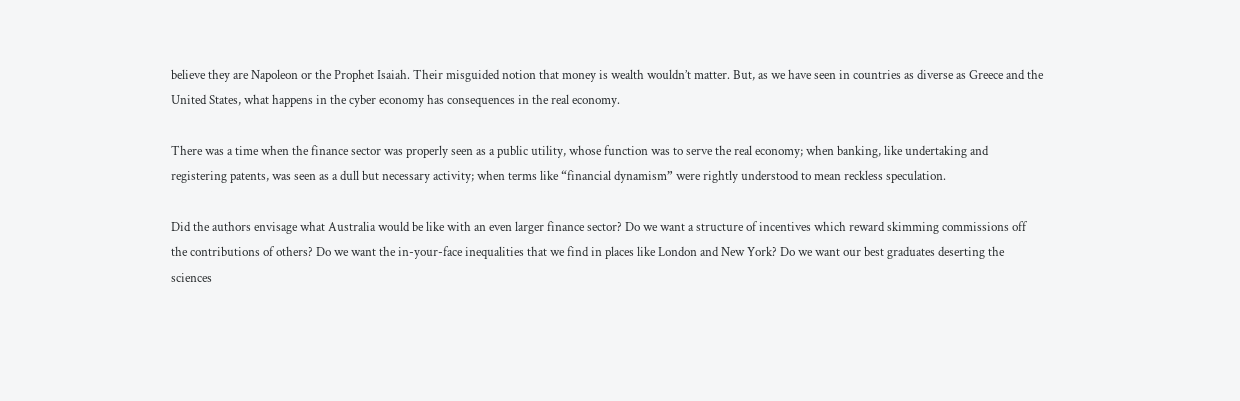believe they are Napoleon or the Prophet Isaiah. Their misguided notion that money is wealth wouldn’t matter. But, as we have seen in countries as diverse as Greece and the United States, what happens in the cyber economy has consequences in the real economy.

There was a time when the finance sector was properly seen as a public utility, whose function was to serve the real economy; when banking, like undertaking and registering patents, was seen as a dull but necessary activity; when terms like “financial dynamism” were rightly understood to mean reckless speculation.

Did the authors envisage what Australia would be like with an even larger finance sector? Do we want a structure of incentives which reward skimming commissions off the contributions of others? Do we want the in-your-face inequalities that we find in places like London and New York? Do we want our best graduates deserting the sciences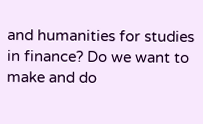and humanities for studies in finance? Do we want to make and do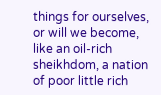things for ourselves, or will we become, like an oil-rich sheikhdom, a nation of poor little rich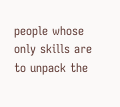people whose only skills are to unpack the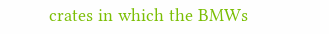crates in which the BMWs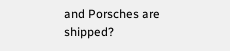and Porsches are shipped?